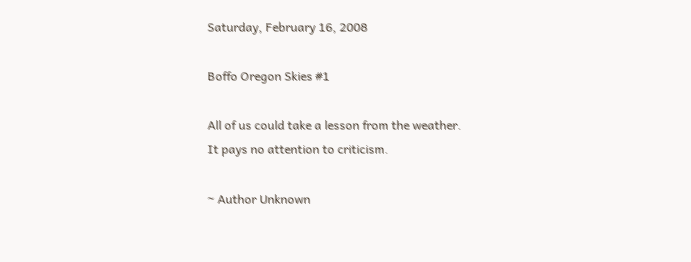Saturday, February 16, 2008

Boffo Oregon Skies #1

All of us could take a lesson from the weather.
It pays no attention to criticism.

~ Author Unknown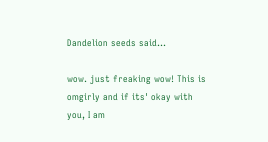Dandelion seeds said...

wow. just freaking wow! This is omgirly and if its' okay with you, I am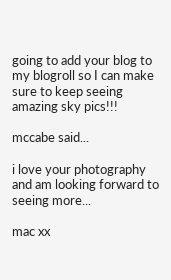going to add your blog to my blogroll so I can make sure to keep seeing amazing sky pics!!!

mccabe said...

i love your photography
and am looking forward to
seeing more...

mac xx